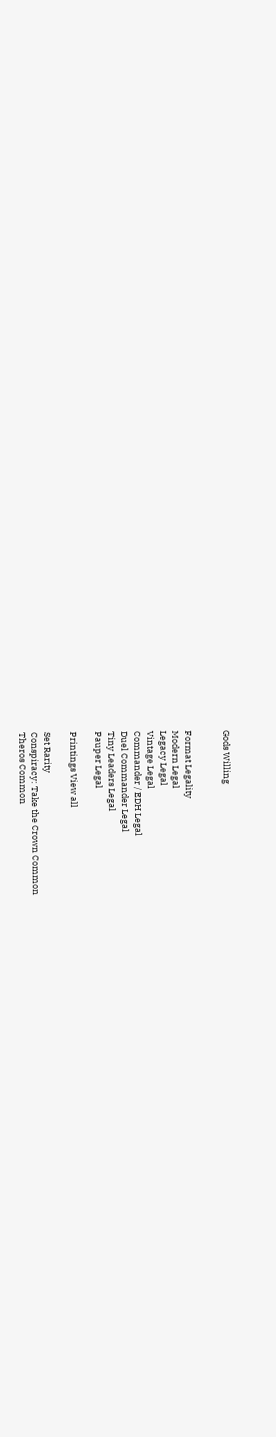Gods Willing


Format Legality
Modern Legal
Legacy Legal
Vintage Legal
Commander / EDH Legal
Duel Commander Legal
Tiny Leaders Legal
Pauper Legal

Printings View all

Set Rarity
Conspiracy: Take the Crown Common
Theros Common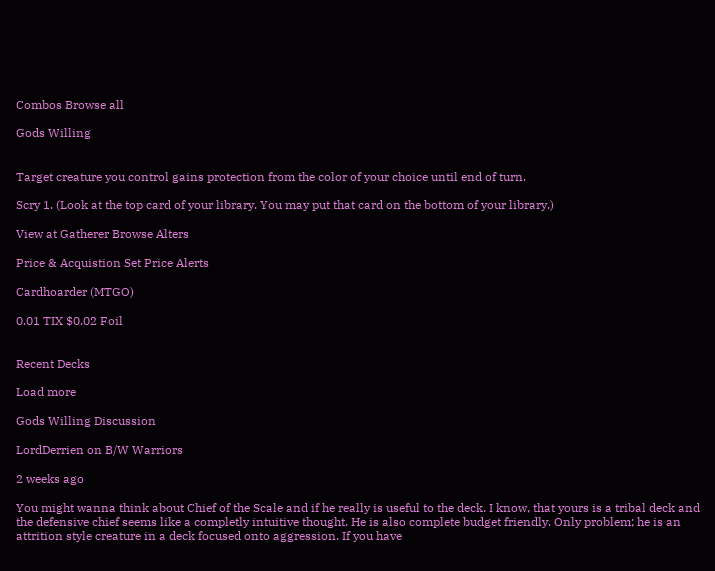Combos Browse all

Gods Willing


Target creature you control gains protection from the color of your choice until end of turn.

Scry 1. (Look at the top card of your library. You may put that card on the bottom of your library.)

View at Gatherer Browse Alters

Price & Acquistion Set Price Alerts

Cardhoarder (MTGO)

0.01 TIX $0.02 Foil


Recent Decks

Load more

Gods Willing Discussion

LordDerrien on B/W Warriors

2 weeks ago

You might wanna think about Chief of the Scale and if he really is useful to the deck. I know, that yours is a tribal deck and the defensive chief seems like a completly intuitive thought. He is also complete budget friendly. Only problem; he is an attrition style creature in a deck focused onto aggression. If you have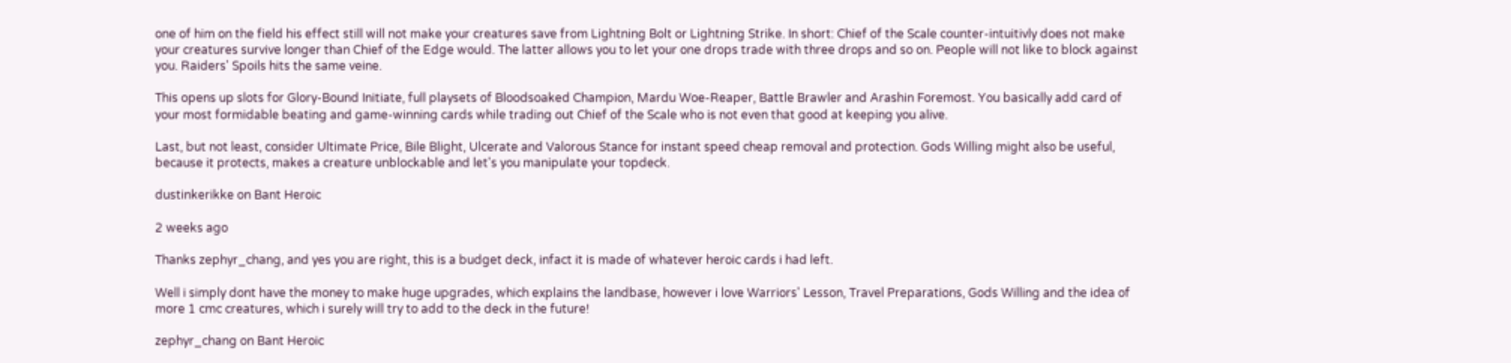one of him on the field his effect still will not make your creatures save from Lightning Bolt or Lightning Strike. In short: Chief of the Scale counter-intuitivly does not make your creatures survive longer than Chief of the Edge would. The latter allows you to let your one drops trade with three drops and so on. People will not like to block against you. Raiders' Spoils hits the same veine.

This opens up slots for Glory-Bound Initiate, full playsets of Bloodsoaked Champion, Mardu Woe-Reaper, Battle Brawler and Arashin Foremost. You basically add card of your most formidable beating and game-winning cards while trading out Chief of the Scale who is not even that good at keeping you alive.

Last, but not least, consider Ultimate Price, Bile Blight, Ulcerate and Valorous Stance for instant speed cheap removal and protection. Gods Willing might also be useful, because it protects, makes a creature unblockable and let's you manipulate your topdeck.

dustinkerikke on Bant Heroic

2 weeks ago

Thanks zephyr_chang, and yes you are right, this is a budget deck, infact it is made of whatever heroic cards i had left.

Well i simply dont have the money to make huge upgrades, which explains the landbase, however i love Warriors' Lesson, Travel Preparations, Gods Willing and the idea of more 1 cmc creatures, which i surely will try to add to the deck in the future!

zephyr_chang on Bant Heroic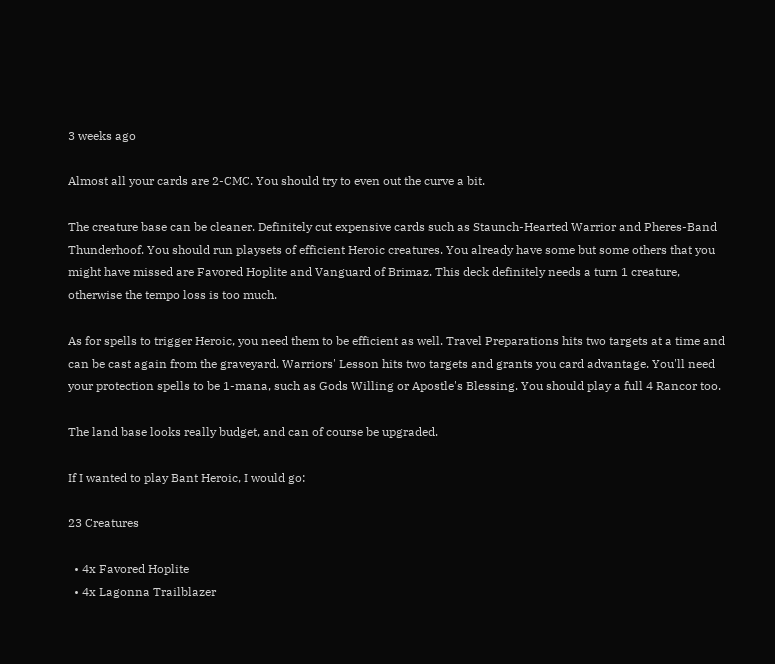3 weeks ago

Almost all your cards are 2-CMC. You should try to even out the curve a bit.

The creature base can be cleaner. Definitely cut expensive cards such as Staunch-Hearted Warrior and Pheres-Band Thunderhoof. You should run playsets of efficient Heroic creatures. You already have some but some others that you might have missed are Favored Hoplite and Vanguard of Brimaz. This deck definitely needs a turn 1 creature, otherwise the tempo loss is too much.

As for spells to trigger Heroic, you need them to be efficient as well. Travel Preparations hits two targets at a time and can be cast again from the graveyard. Warriors' Lesson hits two targets and grants you card advantage. You'll need your protection spells to be 1-mana, such as Gods Willing or Apostle's Blessing. You should play a full 4 Rancor too.

The land base looks really budget, and can of course be upgraded.

If I wanted to play Bant Heroic, I would go:

23 Creatures

  • 4x Favored Hoplite
  • 4x Lagonna Trailblazer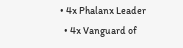• 4x Phalanx Leader
  • 4x Vanguard of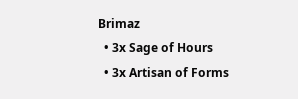Brimaz
  • 3x Sage of Hours
  • 3x Artisan of Forms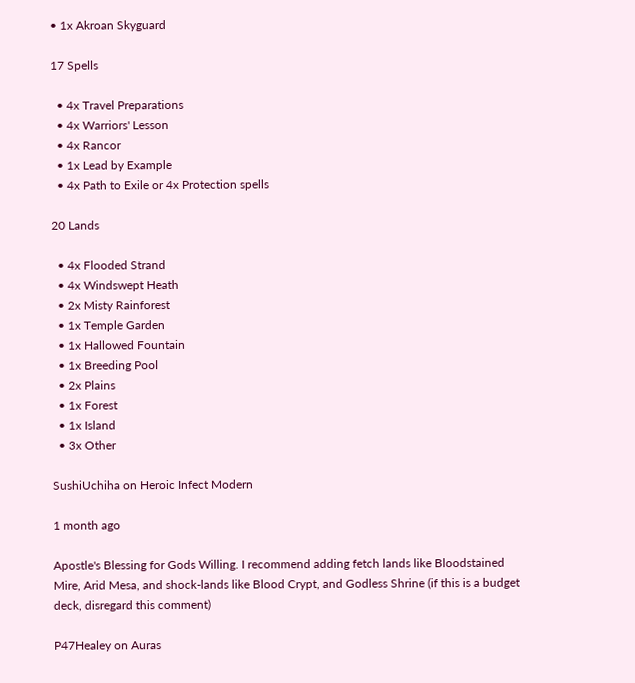• 1x Akroan Skyguard

17 Spells

  • 4x Travel Preparations
  • 4x Warriors' Lesson
  • 4x Rancor
  • 1x Lead by Example
  • 4x Path to Exile or 4x Protection spells

20 Lands

  • 4x Flooded Strand
  • 4x Windswept Heath
  • 2x Misty Rainforest
  • 1x Temple Garden
  • 1x Hallowed Fountain
  • 1x Breeding Pool
  • 2x Plains
  • 1x Forest
  • 1x Island
  • 3x Other

SushiUchiha on Heroic Infect Modern

1 month ago

Apostle's Blessing for Gods Willing. I recommend adding fetch lands like Bloodstained Mire, Arid Mesa, and shock-lands like Blood Crypt, and Godless Shrine (if this is a budget deck, disregard this comment)

P47Healey on Auras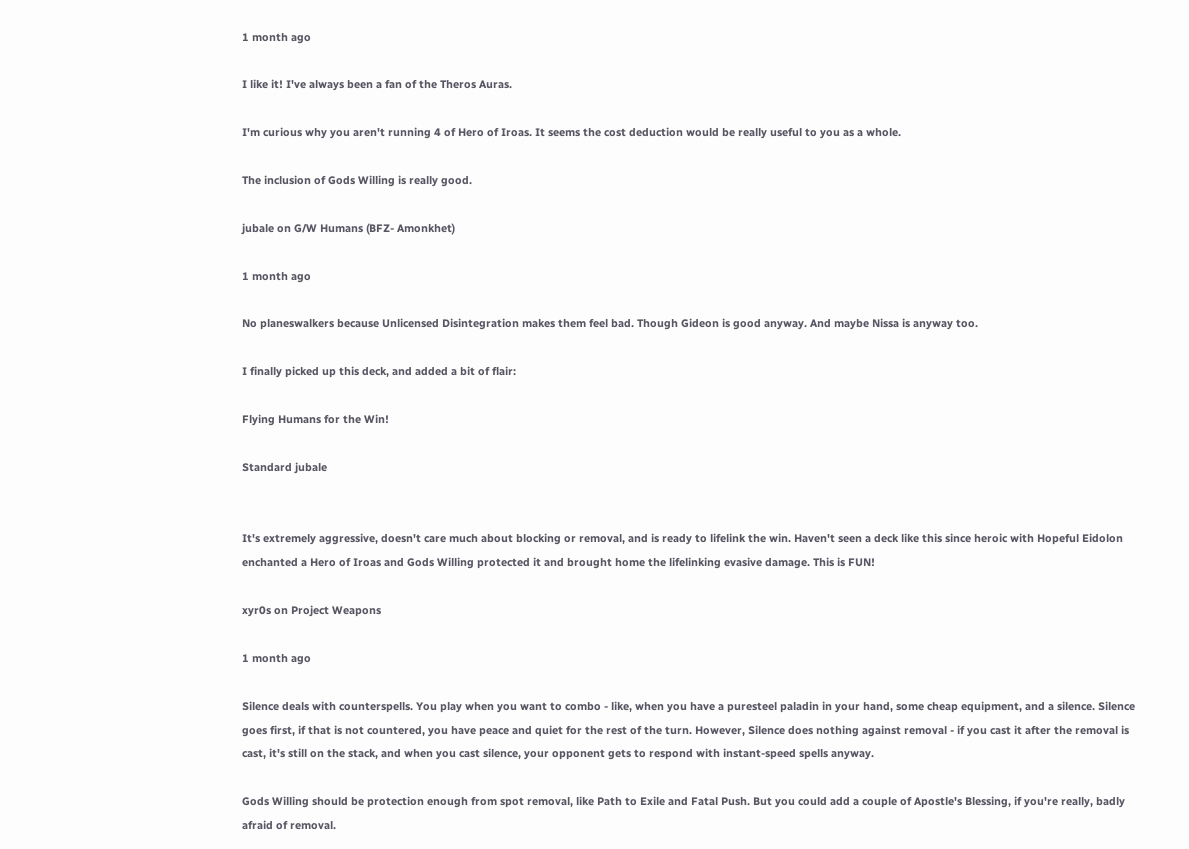1 month ago

I like it! I've always been a fan of the Theros Auras.

I'm curious why you aren't running 4 of Hero of Iroas. It seems the cost deduction would be really useful to you as a whole.

The inclusion of Gods Willing is really good.

jubale on G/W Humans (BFZ- Amonkhet)

1 month ago

No planeswalkers because Unlicensed Disintegration makes them feel bad. Though Gideon is good anyway. And maybe Nissa is anyway too.

I finally picked up this deck, and added a bit of flair:

Flying Humans for the Win!

Standard jubale


It's extremely aggressive, doesn't care much about blocking or removal, and is ready to lifelink the win. Haven't seen a deck like this since heroic with Hopeful Eidolon enchanted a Hero of Iroas and Gods Willing protected it and brought home the lifelinking evasive damage. This is FUN!

xyr0s on Project Weapons

1 month ago

Silence deals with counterspells. You play when you want to combo - like, when you have a puresteel paladin in your hand, some cheap equipment, and a silence. Silence goes first, if that is not countered, you have peace and quiet for the rest of the turn. However, Silence does nothing against removal - if you cast it after the removal is cast, it's still on the stack, and when you cast silence, your opponent gets to respond with instant-speed spells anyway.

Gods Willing should be protection enough from spot removal, like Path to Exile and Fatal Push. But you could add a couple of Apostle's Blessing, if you're really, badly afraid of removal.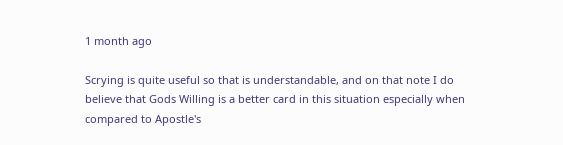1 month ago

Scrying is quite useful so that is understandable, and on that note I do believe that Gods Willing is a better card in this situation especially when compared to Apostle's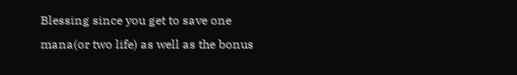Blessing since you get to save one mana(or two life) as well as the bonus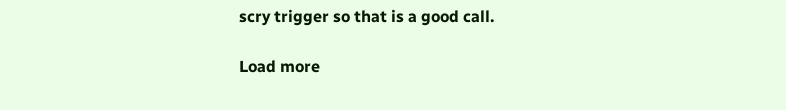scry trigger so that is a good call.

Load more